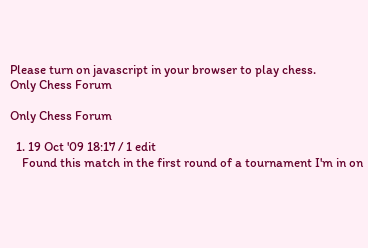Please turn on javascript in your browser to play chess.
Only Chess Forum

Only Chess Forum

  1. 19 Oct '09 18:17 / 1 edit
    Found this match in the first round of a tournament I'm in on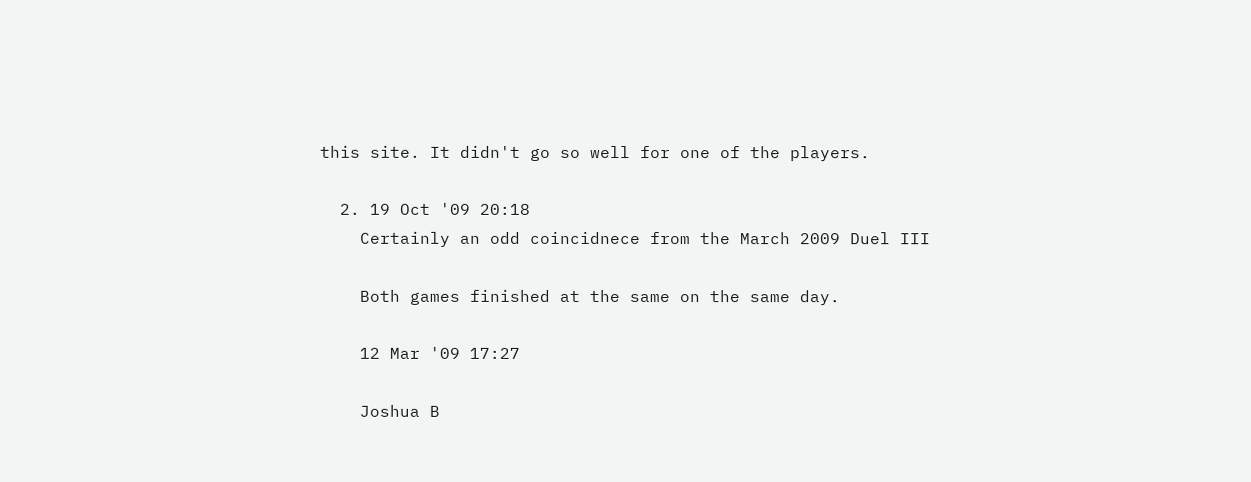this site. It didn't go so well for one of the players.

  2. 19 Oct '09 20:18
    Certainly an odd coincidnece from the March 2009 Duel III

    Both games finished at the same on the same day.

    12 Mar '09 17:27

    Joshua B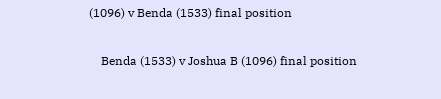(1096) v Benda (1533) final position

    Benda (1533) v Joshua B (1096) final position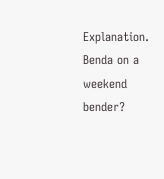Explanation. Benda on a weekend bender?